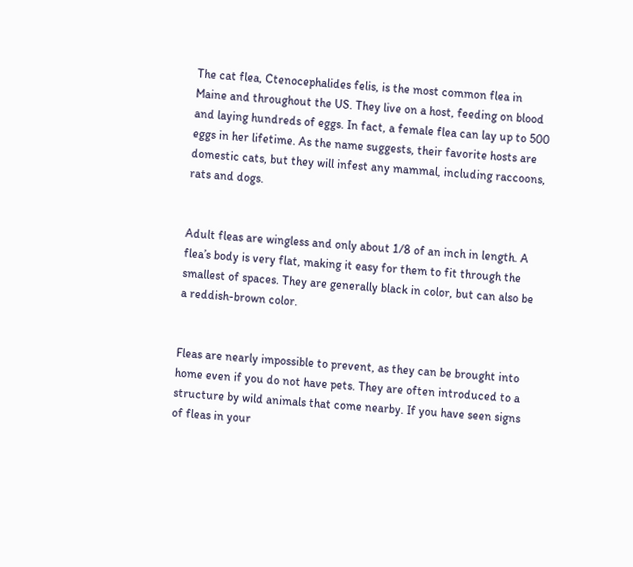The cat flea, Ctenocephalides felis, is the most common flea in Maine and throughout the US. They live on a host, feeding on blood and laying hundreds of eggs. In fact, a female flea can lay up to 500 eggs in her lifetime. As the name suggests, their favorite hosts are domestic cats, but they will infest any mammal, including raccoons, rats and dogs.


Adult fleas are wingless and only about 1/8 of an inch in length. A flea’s body is very flat, making it easy for them to fit through the smallest of spaces. They are generally black in color, but can also be a reddish-brown color.


Fleas are nearly impossible to prevent, as they can be brought into home even if you do not have pets. They are often introduced to a structure by wild animals that come nearby. If you have seen signs of fleas in your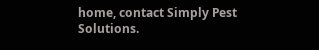home, contact Simply Pest Solutions.